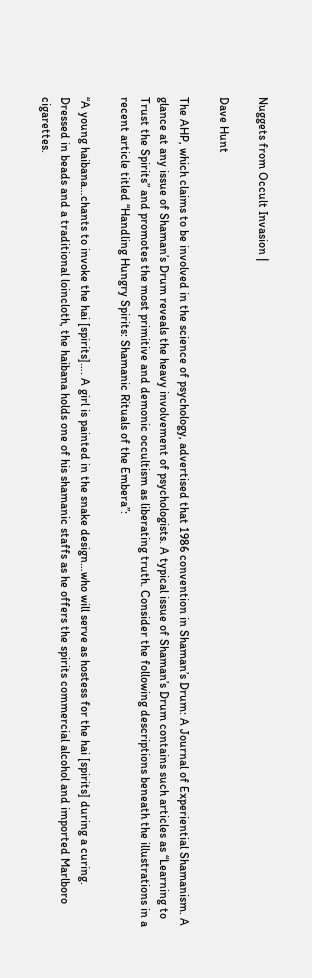Nuggets from Occult Invasion |

Dave Hunt

The AHP, which claims to be involved in the science of psychology, advertised that 1986 convention in Shaman’s Drum: A Journal of Experiential Shamanism. A glance at any issue of Shaman’s Drum reveals the heavy involvement of psychologists. A typical issue of Shaman’s Drum contains such articles as “Learning to Trust the Spirits” and promotes the most primitive and demonic occultism as liberating truth. Consider the following descriptions beneath the illustrations in a recent article titled “Handling Hungry Spirits: Shamanic Rituals of the Embera”:

“A young haibana…chants to invoke the hai [spirits]…. A girl is painted in the snake design…who will serve as hostess for the hai [spirits] during a curing. Dressed in beads and a traditional loincloth, the haibana holds one of his shamanic staffs as he offers the spirits commercial alcohol and imported Marlboro cigarettes.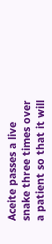Aceite passes a live snake three times over a patient so that it will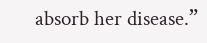absorb her disease.”